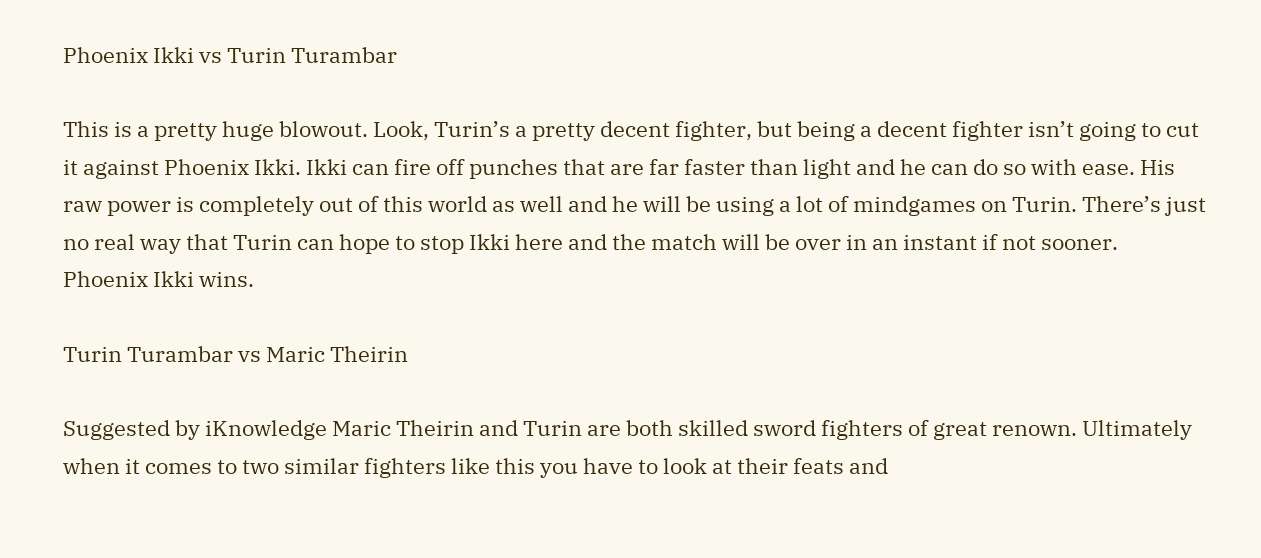Phoenix Ikki vs Turin Turambar

This is a pretty huge blowout. Look, Turin’s a pretty decent fighter, but being a decent fighter isn’t going to cut it against Phoenix Ikki. Ikki can fire off punches that are far faster than light and he can do so with ease. His raw power is completely out of this world as well and he will be using a lot of mindgames on Turin. There’s just no real way that Turin can hope to stop Ikki here and the match will be over in an instant if not sooner. Phoenix Ikki wins.

Turin Turambar vs Maric Theirin

Suggested by iKnowledge Maric Theirin and Turin are both skilled sword fighters of great renown. Ultimately when it comes to two similar fighters like this you have to look at their feats and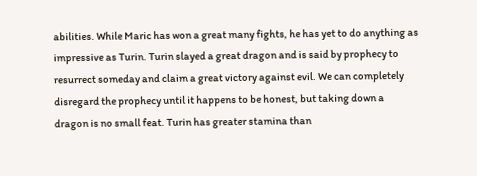abilities. While Maric has won a great many fights, he has yet to do anything as impressive as Turin. Turin slayed a great dragon and is said by prophecy to resurrect someday and claim a great victory against evil. We can completely disregard the prophecy until it happens to be honest, but taking down a dragon is no small feat. Turin has greater stamina than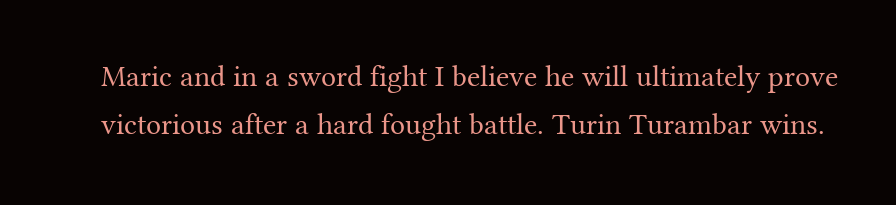Maric and in a sword fight I believe he will ultimately prove victorious after a hard fought battle. Turin Turambar wins.